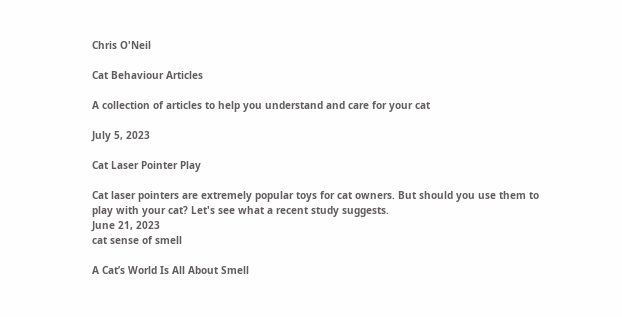Chris O'Neil

Cat Behaviour Articles

A collection of articles to help you understand and care for your cat

July 5, 2023

Cat Laser Pointer Play

Cat laser pointers are extremely popular toys for cat owners. But should you use them to play with your cat? Let's see what a recent study suggests.
June 21, 2023
cat sense of smell

A Cat’s World Is All About Smell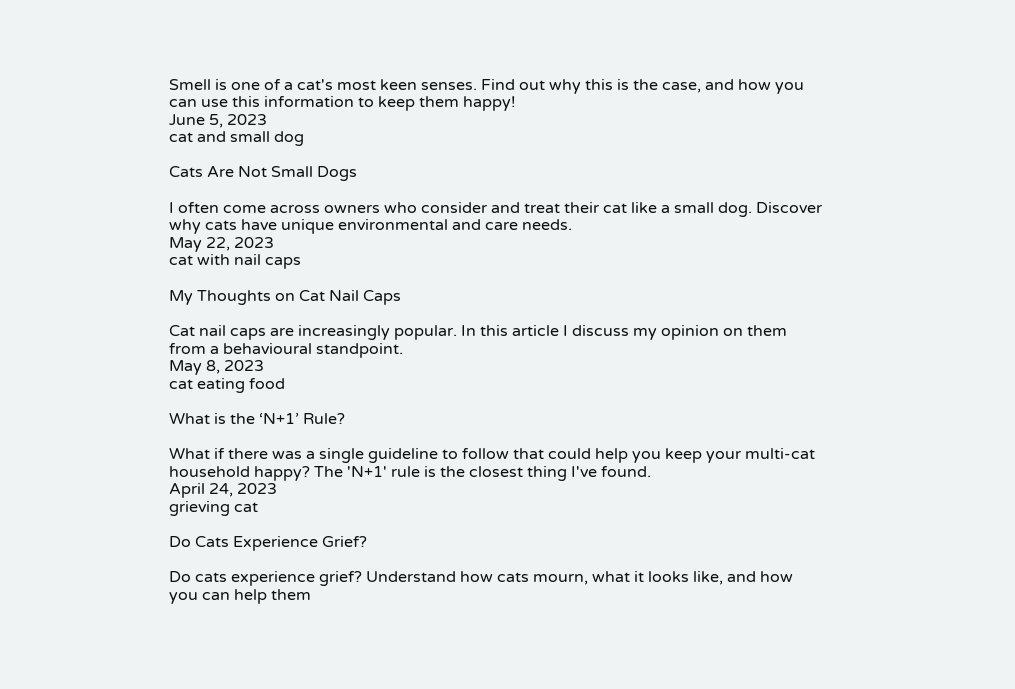Smell is one of a cat's most keen senses. Find out why this is the case, and how you can use this information to keep them happy!
June 5, 2023
cat and small dog

Cats Are Not Small Dogs

I often come across owners who consider and treat their cat like a small dog. Discover why cats have unique environmental and care needs.
May 22, 2023
cat with nail caps

My Thoughts on Cat Nail Caps

Cat nail caps are increasingly popular. In this article I discuss my opinion on them from a behavioural standpoint.
May 8, 2023
cat eating food

What is the ‘N+1’ Rule?

What if there was a single guideline to follow that could help you keep your multi-cat household happy? The 'N+1' rule is the closest thing I've found.
April 24, 2023
grieving cat

Do Cats Experience Grief?

Do cats experience grief? Understand how cats mourn, what it looks like, and how you can help them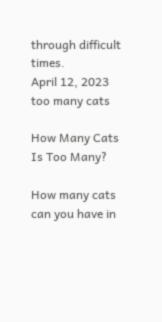through difficult times.
April 12, 2023
too many cats

How Many Cats Is Too Many?

How many cats can you have in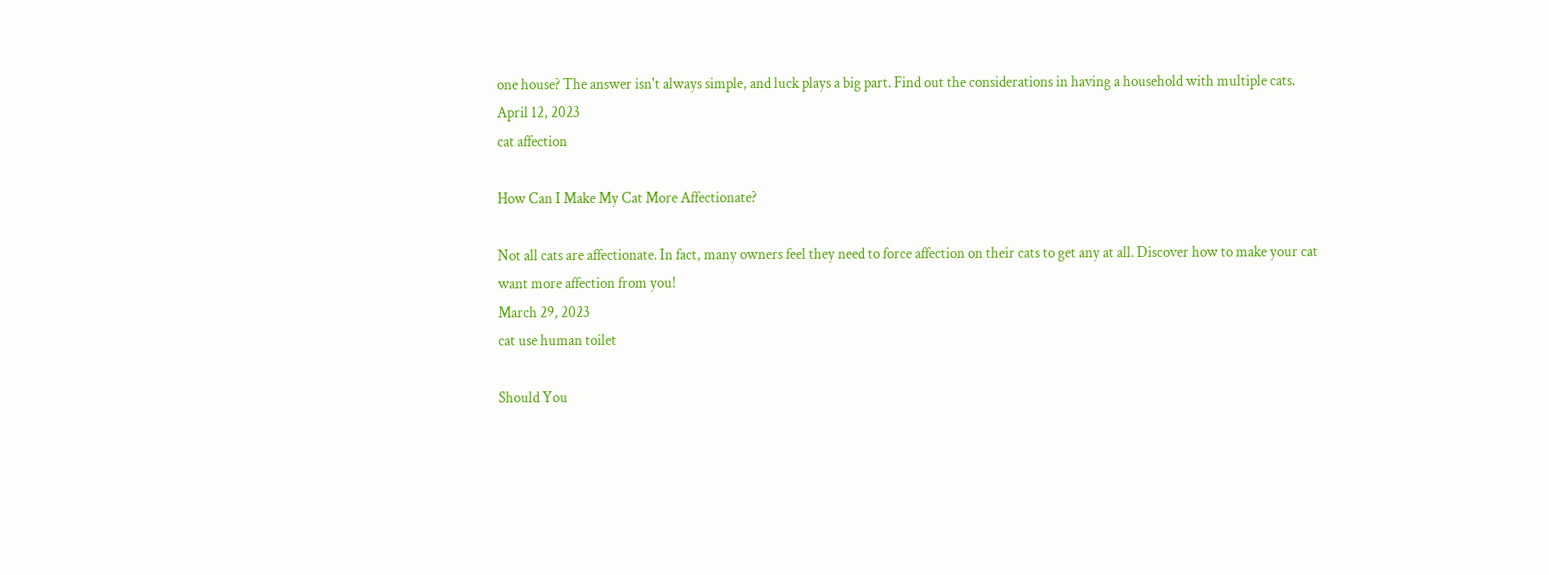one house? The answer isn't always simple, and luck plays a big part. Find out the considerations in having a household with multiple cats.
April 12, 2023
cat affection

How Can I Make My Cat More Affectionate?

Not all cats are affectionate. In fact, many owners feel they need to force affection on their cats to get any at all. Discover how to make your cat want more affection from you!
March 29, 2023
cat use human toilet

Should You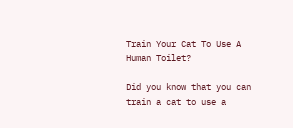Train Your Cat To Use A Human Toilet?

Did you know that you can train a cat to use a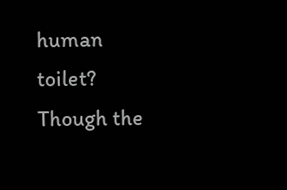human toilet? Though the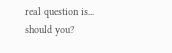real question is... should you?